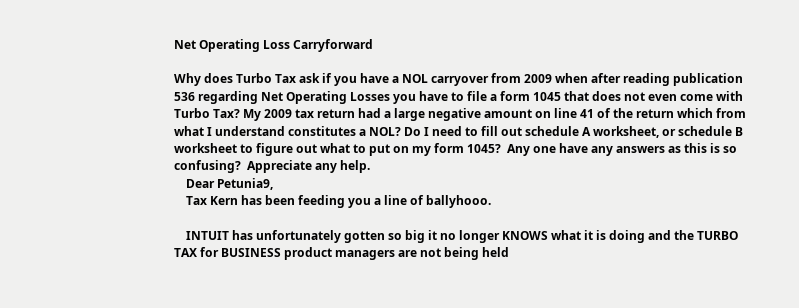Net Operating Loss Carryforward

Why does Turbo Tax ask if you have a NOL carryover from 2009 when after reading publication 536 regarding Net Operating Losses you have to file a form 1045 that does not even come with Turbo Tax? My 2009 tax return had a large negative amount on line 41 of the return which from what I understand constitutes a NOL? Do I need to fill out schedule A worksheet, or schedule B worksheet to figure out what to put on my form 1045?  Any one have any answers as this is so confusing?  Appreciate any help.
    Dear Petunia9,
    Tax Kern has been feeding you a line of ballyhooo.

    INTUIT has unfortunately gotten so big it no longer KNOWS what it is doing and the TURBO TAX for BUSINESS product managers are not being held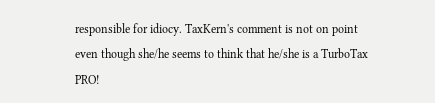responsible for idiocy. TaxKern's comment is not on point even though she/he seems to think that he/she is a TurboTax PRO!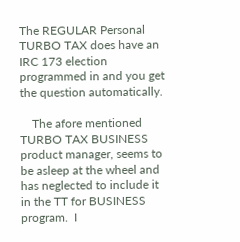The REGULAR Personal TURBO TAX does have an IRC 173 election programmed in and you get the question automatically.

    The afore mentioned TURBO TAX BUSINESS product manager, seems to be asleep at the wheel and has neglected to include it in the TT for BUSINESS program.  I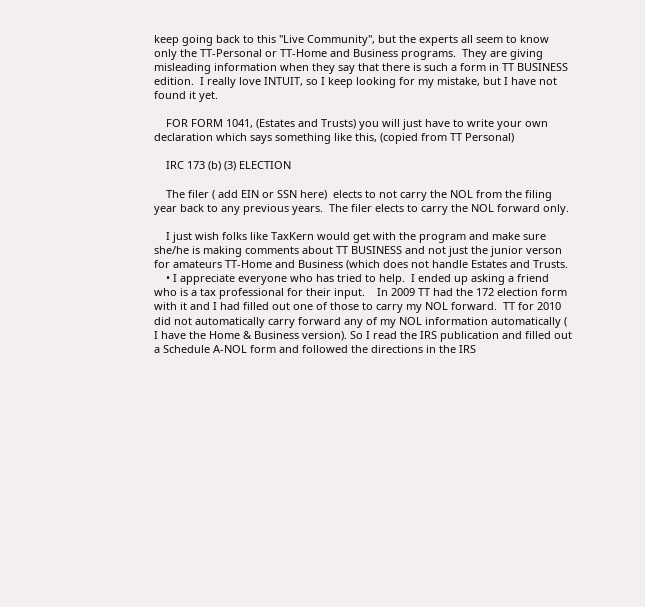keep going back to this "Live Community", but the experts all seem to know only the TT-Personal or TT-Home and Business programs.  They are giving misleading information when they say that there is such a form in TT BUSINESS edition.  I really love INTUIT, so I keep looking for my mistake, but I have not found it yet.

    FOR FORM 1041, (Estates and Trusts) you will just have to write your own declaration which says something like this, (copied from TT Personal)

    IRC 173 (b) (3) ELECTION

    The filer ( add EIN or SSN here)  elects to not carry the NOL from the filing year back to any previous years.  The filer elects to carry the NOL forward only.

    I just wish folks like TaxKern would get with the program and make sure she/he is making comments about TT BUSINESS and not just the junior verson for amateurs TT-Home and Business (which does not handle Estates and Trusts.
    • I appreciate everyone who has tried to help.  I ended up asking a friend who is a tax professional for their input.    In 2009 TT had the 172 election form with it and I had filled out one of those to carry my NOL forward.  TT for 2010 did not automatically carry forward any of my NOL information automatically ( I have the Home & Business version). So I read the IRS publication and filled out a Schedule A-NOL form and followed the directions in the IRS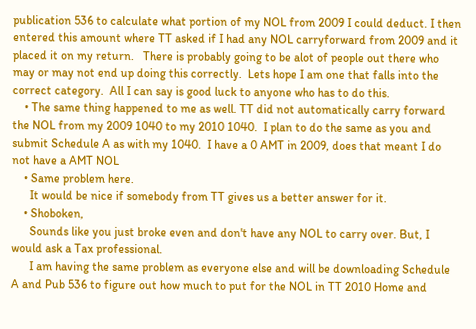publication 536 to calculate what portion of my NOL from 2009 I could deduct. I then entered this amount where TT asked if I had any NOL carryforward from 2009 and it placed it on my return.   There is probably going to be alot of people out there who may or may not end up doing this correctly.  Lets hope I am one that falls into the correct category.  All I can say is good luck to anyone who has to do this.
    • The same thing happened to me as well. TT did not automatically carry forward the NOL from my 2009 1040 to my 2010 1040.  I plan to do the same as you and submit Schedule A as with my 1040.  I have a 0 AMT in 2009, does that meant I do not have a AMT NOL
    • Same problem here.
      It would be nice if somebody from TT gives us a better answer for it.
    • Shoboken,
      Sounds like you just broke even and don't have any NOL to carry over. But, I would ask a Tax professional.
      I am having the same problem as everyone else and will be downloading Schedule A and Pub 536 to figure out how much to put for the NOL in TT 2010 Home and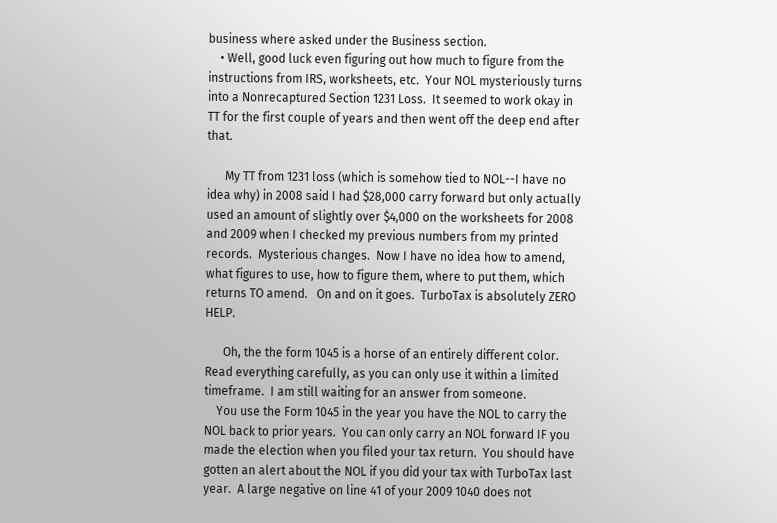business where asked under the Business section.
    • Well, good luck even figuring out how much to figure from the instructions from IRS, worksheets, etc.  Your NOL mysteriously turns into a Nonrecaptured Section 1231 Loss.  It seemed to work okay in TT for the first couple of years and then went off the deep end after that.

      My TT from 1231 loss (which is somehow tied to NOL--I have no idea why) in 2008 said I had $28,000 carry forward but only actually used an amount of slightly over $4,000 on the worksheets for 2008 and 2009 when I checked my previous numbers from my printed records.  Mysterious changes.  Now I have no idea how to amend, what figures to use, how to figure them, where to put them, which returns TO amend.   On and on it goes.  TurboTax is absolutely ZERO HELP.

      Oh, the the form 1045 is a horse of an entirely different color.  Read everything carefully, as you can only use it within a limited timeframe.  I am still waiting for an answer from someone.
    You use the Form 1045 in the year you have the NOL to carry the NOL back to prior years.  You can only carry an NOL forward IF you made the election when you filed your tax return.  You should have gotten an alert about the NOL if you did your tax with TurboTax last year.  A large negative on line 41 of your 2009 1040 does not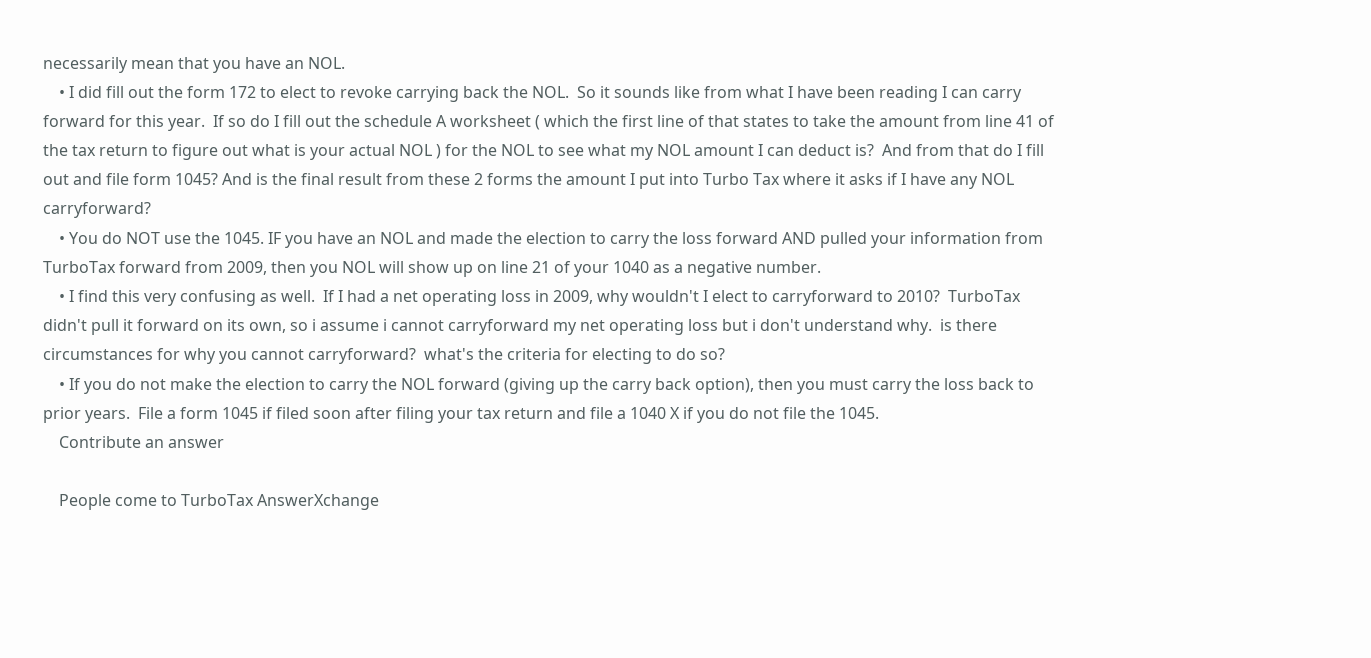necessarily mean that you have an NOL.
    • I did fill out the form 172 to elect to revoke carrying back the NOL.  So it sounds like from what I have been reading I can carry forward for this year.  If so do I fill out the schedule A worksheet ( which the first line of that states to take the amount from line 41 of the tax return to figure out what is your actual NOL ) for the NOL to see what my NOL amount I can deduct is?  And from that do I fill out and file form 1045? And is the final result from these 2 forms the amount I put into Turbo Tax where it asks if I have any NOL carryforward?
    • You do NOT use the 1045. IF you have an NOL and made the election to carry the loss forward AND pulled your information from TurboTax forward from 2009, then you NOL will show up on line 21 of your 1040 as a negative number.
    • I find this very confusing as well.  If I had a net operating loss in 2009, why wouldn't I elect to carryforward to 2010?  TurboTax didn't pull it forward on its own, so i assume i cannot carryforward my net operating loss but i don't understand why.  is there circumstances for why you cannot carryforward?  what's the criteria for electing to do so?
    • If you do not make the election to carry the NOL forward (giving up the carry back option), then you must carry the loss back to prior years.  File a form 1045 if filed soon after filing your tax return and file a 1040 X if you do not file the 1045.
    Contribute an answer

    People come to TurboTax AnswerXchange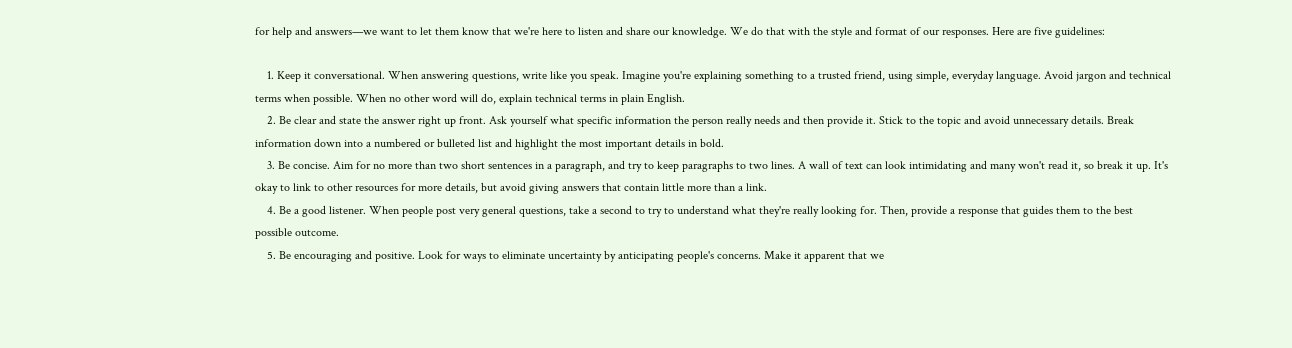for help and answers—we want to let them know that we're here to listen and share our knowledge. We do that with the style and format of our responses. Here are five guidelines:

    1. Keep it conversational. When answering questions, write like you speak. Imagine you're explaining something to a trusted friend, using simple, everyday language. Avoid jargon and technical terms when possible. When no other word will do, explain technical terms in plain English.
    2. Be clear and state the answer right up front. Ask yourself what specific information the person really needs and then provide it. Stick to the topic and avoid unnecessary details. Break information down into a numbered or bulleted list and highlight the most important details in bold.
    3. Be concise. Aim for no more than two short sentences in a paragraph, and try to keep paragraphs to two lines. A wall of text can look intimidating and many won't read it, so break it up. It's okay to link to other resources for more details, but avoid giving answers that contain little more than a link.
    4. Be a good listener. When people post very general questions, take a second to try to understand what they're really looking for. Then, provide a response that guides them to the best possible outcome.
    5. Be encouraging and positive. Look for ways to eliminate uncertainty by anticipating people's concerns. Make it apparent that we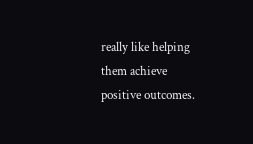really like helping them achieve positive outcomes.